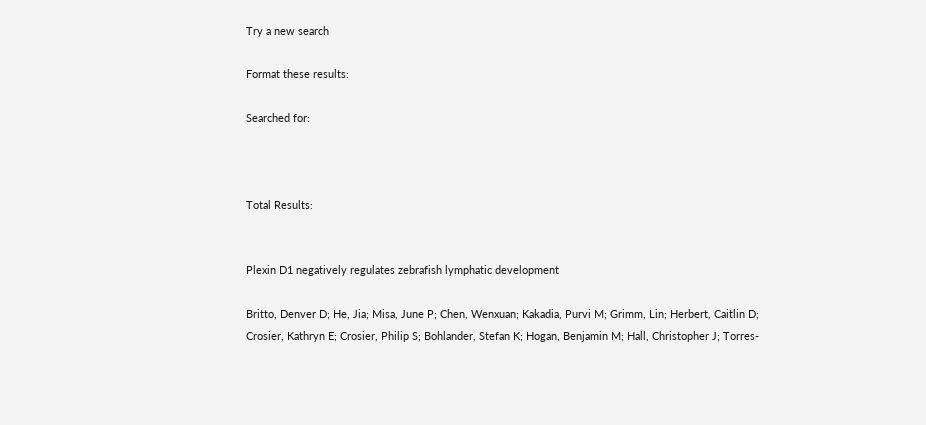Try a new search

Format these results:

Searched for:



Total Results:


Plexin D1 negatively regulates zebrafish lymphatic development

Britto, Denver D; He, Jia; Misa, June P; Chen, Wenxuan; Kakadia, Purvi M; Grimm, Lin; Herbert, Caitlin D; Crosier, Kathryn E; Crosier, Philip S; Bohlander, Stefan K; Hogan, Benjamin M; Hall, Christopher J; Torres-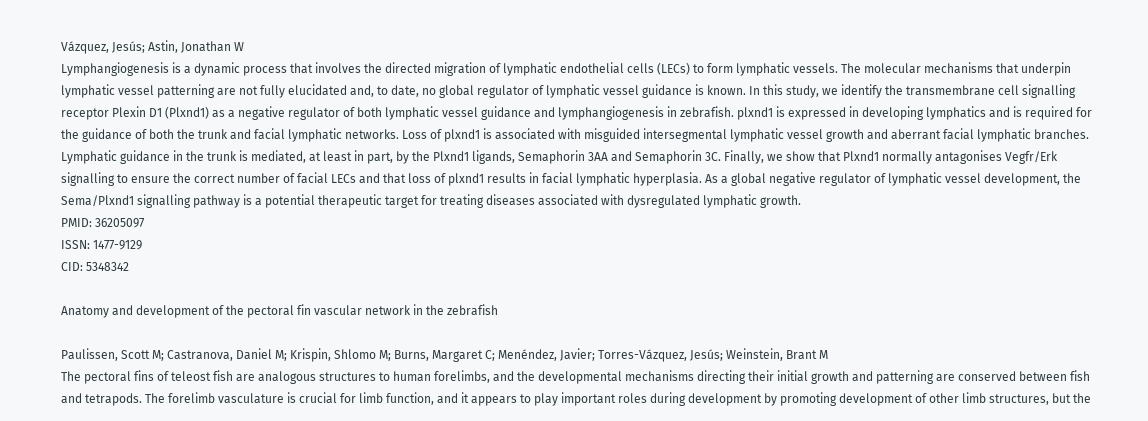Vázquez, Jesús; Astin, Jonathan W
Lymphangiogenesis is a dynamic process that involves the directed migration of lymphatic endothelial cells (LECs) to form lymphatic vessels. The molecular mechanisms that underpin lymphatic vessel patterning are not fully elucidated and, to date, no global regulator of lymphatic vessel guidance is known. In this study, we identify the transmembrane cell signalling receptor Plexin D1 (Plxnd1) as a negative regulator of both lymphatic vessel guidance and lymphangiogenesis in zebrafish. plxnd1 is expressed in developing lymphatics and is required for the guidance of both the trunk and facial lymphatic networks. Loss of plxnd1 is associated with misguided intersegmental lymphatic vessel growth and aberrant facial lymphatic branches. Lymphatic guidance in the trunk is mediated, at least in part, by the Plxnd1 ligands, Semaphorin 3AA and Semaphorin 3C. Finally, we show that Plxnd1 normally antagonises Vegfr/Erk signalling to ensure the correct number of facial LECs and that loss of plxnd1 results in facial lymphatic hyperplasia. As a global negative regulator of lymphatic vessel development, the Sema/Plxnd1 signalling pathway is a potential therapeutic target for treating diseases associated with dysregulated lymphatic growth.
PMID: 36205097
ISSN: 1477-9129
CID: 5348342

Anatomy and development of the pectoral fin vascular network in the zebrafish

Paulissen, Scott M; Castranova, Daniel M; Krispin, Shlomo M; Burns, Margaret C; Menéndez, Javier; Torres-Vázquez, Jesús; Weinstein, Brant M
The pectoral fins of teleost fish are analogous structures to human forelimbs, and the developmental mechanisms directing their initial growth and patterning are conserved between fish and tetrapods. The forelimb vasculature is crucial for limb function, and it appears to play important roles during development by promoting development of other limb structures, but the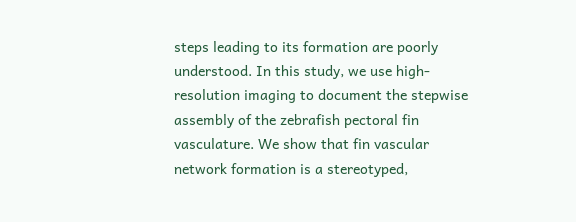steps leading to its formation are poorly understood. In this study, we use high-resolution imaging to document the stepwise assembly of the zebrafish pectoral fin vasculature. We show that fin vascular network formation is a stereotyped,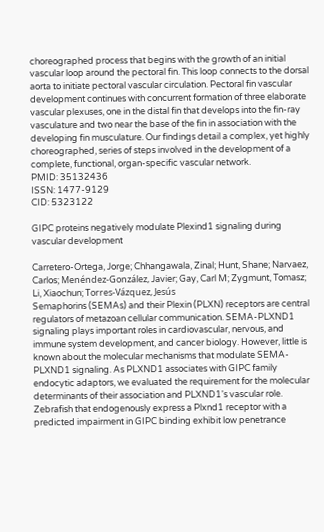choreographed process that begins with the growth of an initial vascular loop around the pectoral fin. This loop connects to the dorsal aorta to initiate pectoral vascular circulation. Pectoral fin vascular development continues with concurrent formation of three elaborate vascular plexuses, one in the distal fin that develops into the fin-ray vasculature and two near the base of the fin in association with the developing fin musculature. Our findings detail a complex, yet highly choreographed, series of steps involved in the development of a complete, functional, organ-specific vascular network.
PMID: 35132436
ISSN: 1477-9129
CID: 5323122

GIPC proteins negatively modulate Plexind1 signaling during vascular development

Carretero-Ortega, Jorge; Chhangawala, Zinal; Hunt, Shane; Narvaez, Carlos; Menéndez-González, Javier; Gay, Carl M; Zygmunt, Tomasz; Li, Xiaochun; Torres-Vázquez, Jesús
Semaphorins (SEMAs) and their Plexin (PLXN) receptors are central regulators of metazoan cellular communication. SEMA-PLXND1 signaling plays important roles in cardiovascular, nervous, and immune system development, and cancer biology. However, little is known about the molecular mechanisms that modulate SEMA-PLXND1 signaling. As PLXND1 associates with GIPC family endocytic adaptors, we evaluated the requirement for the molecular determinants of their association and PLXND1's vascular role. Zebrafish that endogenously express a Plxnd1 receptor with a predicted impairment in GIPC binding exhibit low penetrance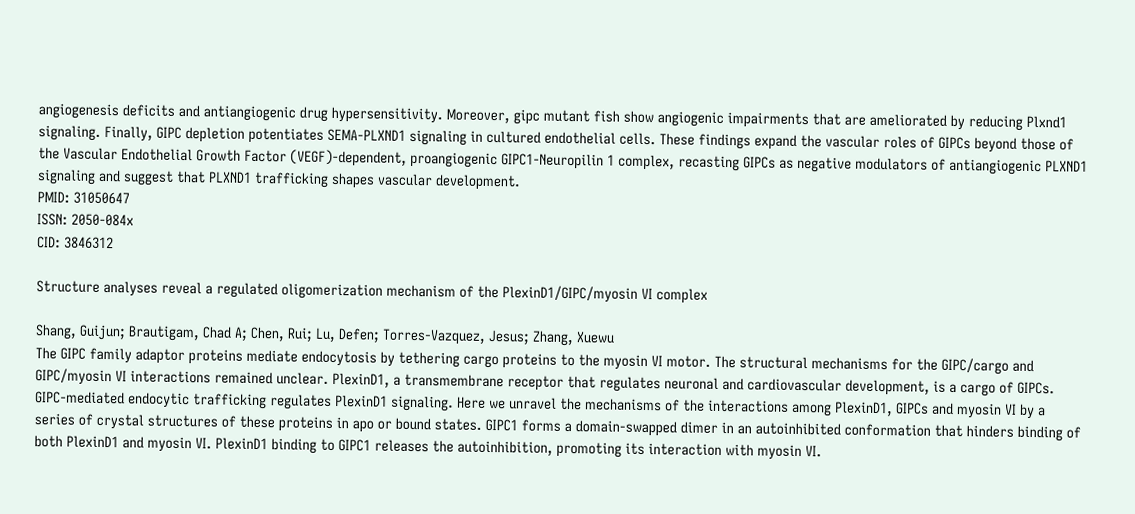angiogenesis deficits and antiangiogenic drug hypersensitivity. Moreover, gipc mutant fish show angiogenic impairments that are ameliorated by reducing Plxnd1 signaling. Finally, GIPC depletion potentiates SEMA-PLXND1 signaling in cultured endothelial cells. These findings expand the vascular roles of GIPCs beyond those of the Vascular Endothelial Growth Factor (VEGF)-dependent, proangiogenic GIPC1-Neuropilin 1 complex, recasting GIPCs as negative modulators of antiangiogenic PLXND1 signaling and suggest that PLXND1 trafficking shapes vascular development.
PMID: 31050647
ISSN: 2050-084x
CID: 3846312

Structure analyses reveal a regulated oligomerization mechanism of the PlexinD1/GIPC/myosin VI complex

Shang, Guijun; Brautigam, Chad A; Chen, Rui; Lu, Defen; Torres-Vazquez, Jesus; Zhang, Xuewu
The GIPC family adaptor proteins mediate endocytosis by tethering cargo proteins to the myosin VI motor. The structural mechanisms for the GIPC/cargo and GIPC/myosin VI interactions remained unclear. PlexinD1, a transmembrane receptor that regulates neuronal and cardiovascular development, is a cargo of GIPCs. GIPC-mediated endocytic trafficking regulates PlexinD1 signaling. Here we unravel the mechanisms of the interactions among PlexinD1, GIPCs and myosin VI by a series of crystal structures of these proteins in apo or bound states. GIPC1 forms a domain-swapped dimer in an autoinhibited conformation that hinders binding of both PlexinD1 and myosin VI. PlexinD1 binding to GIPC1 releases the autoinhibition, promoting its interaction with myosin VI.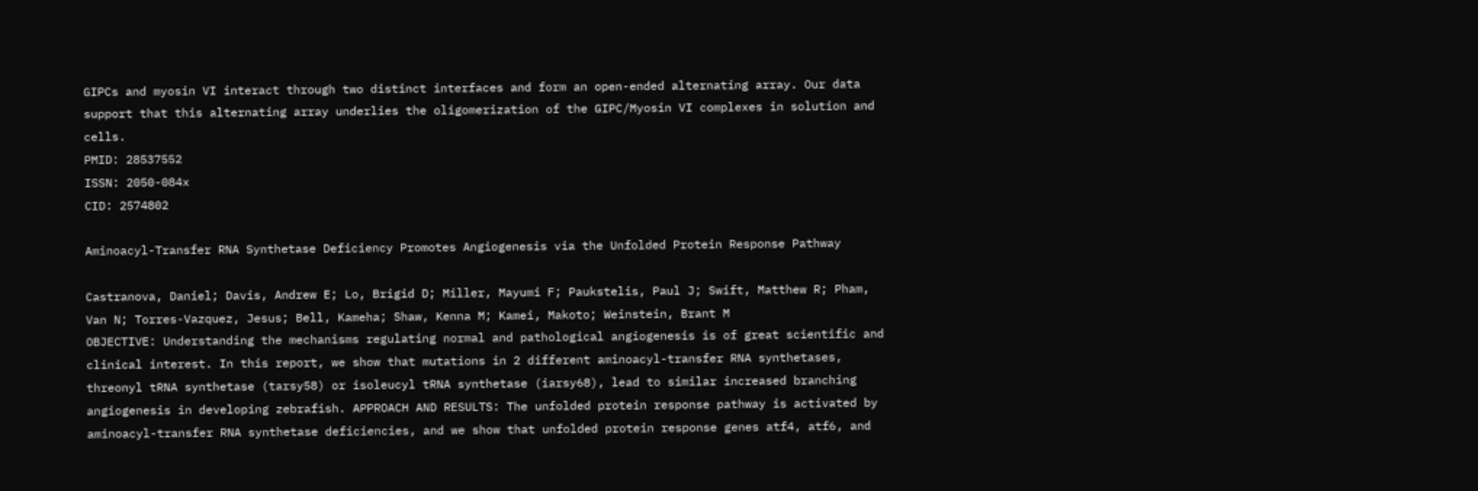GIPCs and myosin VI interact through two distinct interfaces and form an open-ended alternating array. Our data support that this alternating array underlies the oligomerization of the GIPC/Myosin VI complexes in solution and cells.
PMID: 28537552
ISSN: 2050-084x
CID: 2574802

Aminoacyl-Transfer RNA Synthetase Deficiency Promotes Angiogenesis via the Unfolded Protein Response Pathway

Castranova, Daniel; Davis, Andrew E; Lo, Brigid D; Miller, Mayumi F; Paukstelis, Paul J; Swift, Matthew R; Pham, Van N; Torres-Vazquez, Jesus; Bell, Kameha; Shaw, Kenna M; Kamei, Makoto; Weinstein, Brant M
OBJECTIVE: Understanding the mechanisms regulating normal and pathological angiogenesis is of great scientific and clinical interest. In this report, we show that mutations in 2 different aminoacyl-transfer RNA synthetases, threonyl tRNA synthetase (tarsy58) or isoleucyl tRNA synthetase (iarsy68), lead to similar increased branching angiogenesis in developing zebrafish. APPROACH AND RESULTS: The unfolded protein response pathway is activated by aminoacyl-transfer RNA synthetase deficiencies, and we show that unfolded protein response genes atf4, atf6, and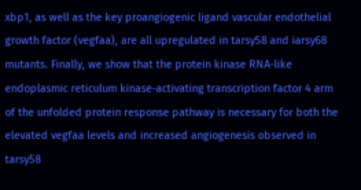xbp1, as well as the key proangiogenic ligand vascular endothelial growth factor (vegfaa), are all upregulated in tarsy58 and iarsy68 mutants. Finally, we show that the protein kinase RNA-like endoplasmic reticulum kinase-activating transcription factor 4 arm of the unfolded protein response pathway is necessary for both the elevated vegfaa levels and increased angiogenesis observed in tarsy58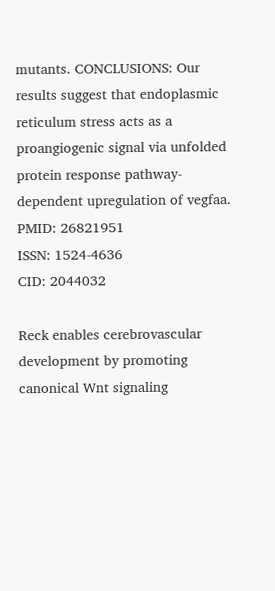mutants. CONCLUSIONS: Our results suggest that endoplasmic reticulum stress acts as a proangiogenic signal via unfolded protein response pathway-dependent upregulation of vegfaa.
PMID: 26821951
ISSN: 1524-4636
CID: 2044032

Reck enables cerebrovascular development by promoting canonical Wnt signaling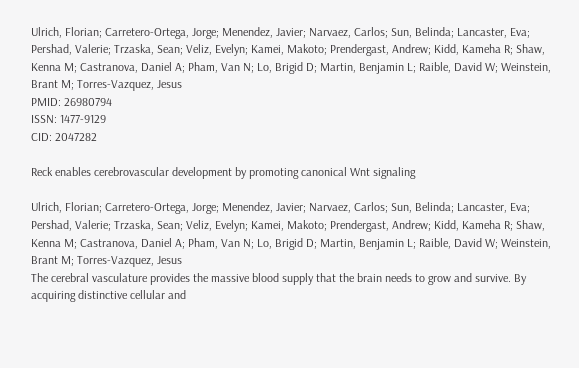Ulrich, Florian; Carretero-Ortega, Jorge; Menendez, Javier; Narvaez, Carlos; Sun, Belinda; Lancaster, Eva; Pershad, Valerie; Trzaska, Sean; Veliz, Evelyn; Kamei, Makoto; Prendergast, Andrew; Kidd, Kameha R; Shaw, Kenna M; Castranova, Daniel A; Pham, Van N; Lo, Brigid D; Martin, Benjamin L; Raible, David W; Weinstein, Brant M; Torres-Vazquez, Jesus
PMID: 26980794
ISSN: 1477-9129
CID: 2047282

Reck enables cerebrovascular development by promoting canonical Wnt signaling

Ulrich, Florian; Carretero-Ortega, Jorge; Menendez, Javier; Narvaez, Carlos; Sun, Belinda; Lancaster, Eva; Pershad, Valerie; Trzaska, Sean; Veliz, Evelyn; Kamei, Makoto; Prendergast, Andrew; Kidd, Kameha R; Shaw, Kenna M; Castranova, Daniel A; Pham, Van N; Lo, Brigid D; Martin, Benjamin L; Raible, David W; Weinstein, Brant M; Torres-Vazquez, Jesus
The cerebral vasculature provides the massive blood supply that the brain needs to grow and survive. By acquiring distinctive cellular and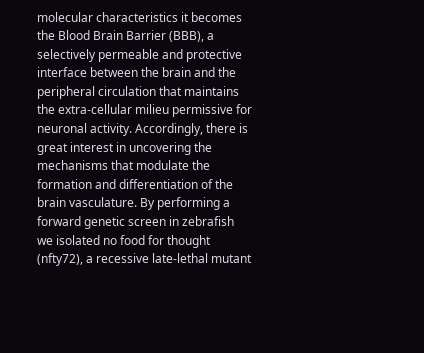molecular characteristics it becomes the Blood Brain Barrier (BBB), a selectively permeable and protective interface between the brain and the peripheral circulation that maintains the extra-cellular milieu permissive for neuronal activity. Accordingly, there is great interest in uncovering the mechanisms that modulate the formation and differentiation of the brain vasculature. By performing a forward genetic screen in zebrafish we isolated no food for thought (nfty72), a recessive late-lethal mutant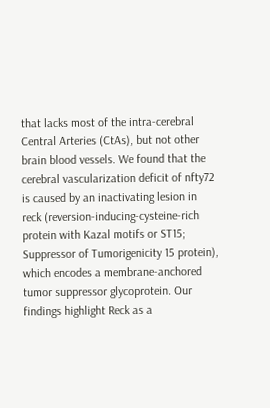that lacks most of the intra-cerebral Central Arteries (CtAs), but not other brain blood vessels. We found that the cerebral vascularization deficit of nfty72 is caused by an inactivating lesion in reck (reversion-inducing-cysteine-rich protein with Kazal motifs or ST15; Suppressor of Tumorigenicity 15 protein), which encodes a membrane-anchored tumor suppressor glycoprotein. Our findings highlight Reck as a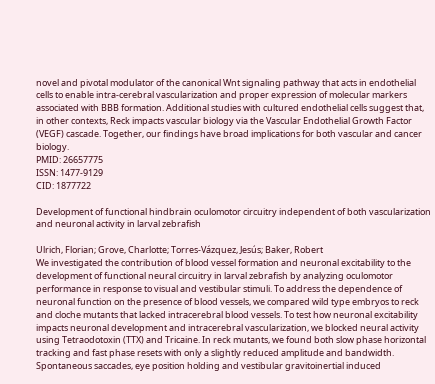novel and pivotal modulator of the canonical Wnt signaling pathway that acts in endothelial cells to enable intra-cerebral vascularization and proper expression of molecular markers associated with BBB formation. Additional studies with cultured endothelial cells suggest that, in other contexts, Reck impacts vascular biology via the Vascular Endothelial Growth Factor (VEGF) cascade. Together, our findings have broad implications for both vascular and cancer biology.
PMID: 26657775
ISSN: 1477-9129
CID: 1877722

Development of functional hindbrain oculomotor circuitry independent of both vascularization and neuronal activity in larval zebrafish

Ulrich, Florian; Grove, Charlotte; Torres-Vázquez, Jesús; Baker, Robert
We investigated the contribution of blood vessel formation and neuronal excitability to the development of functional neural circuitry in larval zebrafish by analyzing oculomotor performance in response to visual and vestibular stimuli. To address the dependence of neuronal function on the presence of blood vessels, we compared wild type embryos to reck and cloche mutants that lacked intracerebral blood vessels. To test how neuronal excitability impacts neuronal development and intracerebral vascularization, we blocked neural activity using Tetraodotoxin (TTX) and Tricaine. In reck mutants, we found both slow phase horizontal tracking and fast phase resets with only a slightly reduced amplitude and bandwidth. Spontaneous saccades, eye position holding and vestibular gravitoinertial induced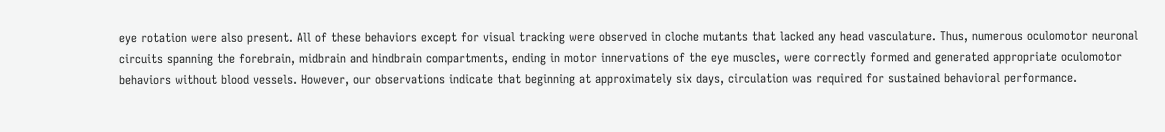eye rotation were also present. All of these behaviors except for visual tracking were observed in cloche mutants that lacked any head vasculature. Thus, numerous oculomotor neuronal circuits spanning the forebrain, midbrain and hindbrain compartments, ending in motor innervations of the eye muscles, were correctly formed and generated appropriate oculomotor behaviors without blood vessels. However, our observations indicate that beginning at approximately six days, circulation was required for sustained behavioral performance.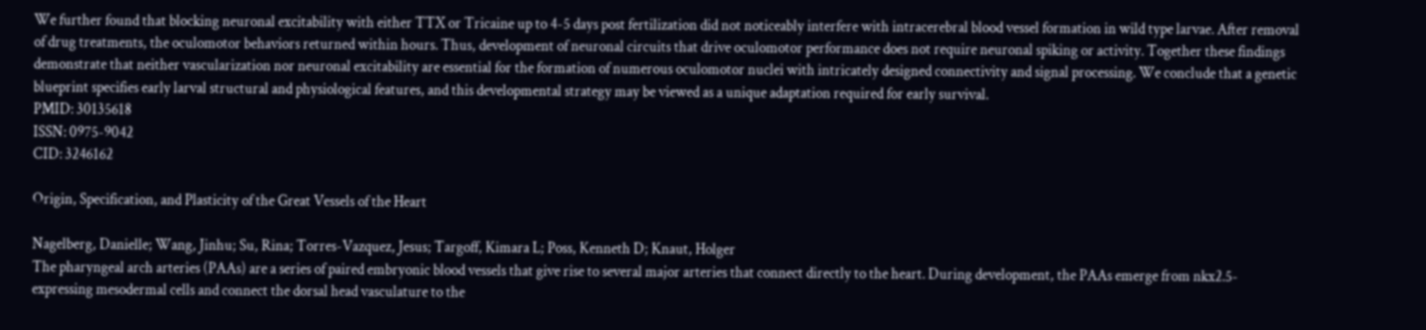We further found that blocking neuronal excitability with either TTX or Tricaine up to 4-5 days post fertilization did not noticeably interfere with intracerebral blood vessel formation in wild type larvae. After removal of drug treatments, the oculomotor behaviors returned within hours. Thus, development of neuronal circuits that drive oculomotor performance does not require neuronal spiking or activity. Together these findings demonstrate that neither vascularization nor neuronal excitability are essential for the formation of numerous oculomotor nuclei with intricately designed connectivity and signal processing. We conclude that a genetic blueprint specifies early larval structural and physiological features, and this developmental strategy may be viewed as a unique adaptation required for early survival.
PMID: 30135618
ISSN: 0975-9042
CID: 3246162

Origin, Specification, and Plasticity of the Great Vessels of the Heart

Nagelberg, Danielle; Wang, Jinhu; Su, Rina; Torres-Vazquez, Jesus; Targoff, Kimara L; Poss, Kenneth D; Knaut, Holger
The pharyngeal arch arteries (PAAs) are a series of paired embryonic blood vessels that give rise to several major arteries that connect directly to the heart. During development, the PAAs emerge from nkx2.5-expressing mesodermal cells and connect the dorsal head vasculature to the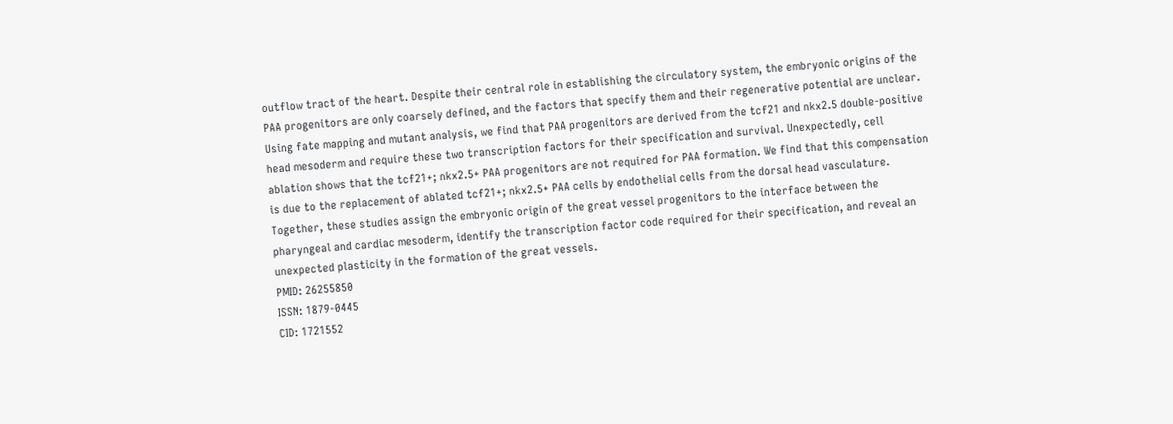outflow tract of the heart. Despite their central role in establishing the circulatory system, the embryonic origins of the PAA progenitors are only coarsely defined, and the factors that specify them and their regenerative potential are unclear. Using fate mapping and mutant analysis, we find that PAA progenitors are derived from the tcf21 and nkx2.5 double-positive head mesoderm and require these two transcription factors for their specification and survival. Unexpectedly, cell ablation shows that the tcf21+; nkx2.5+ PAA progenitors are not required for PAA formation. We find that this compensation is due to the replacement of ablated tcf21+; nkx2.5+ PAA cells by endothelial cells from the dorsal head vasculature. Together, these studies assign the embryonic origin of the great vessel progenitors to the interface between the pharyngeal and cardiac mesoderm, identify the transcription factor code required for their specification, and reveal an unexpected plasticity in the formation of the great vessels.
PMID: 26255850
ISSN: 1879-0445
CID: 1721552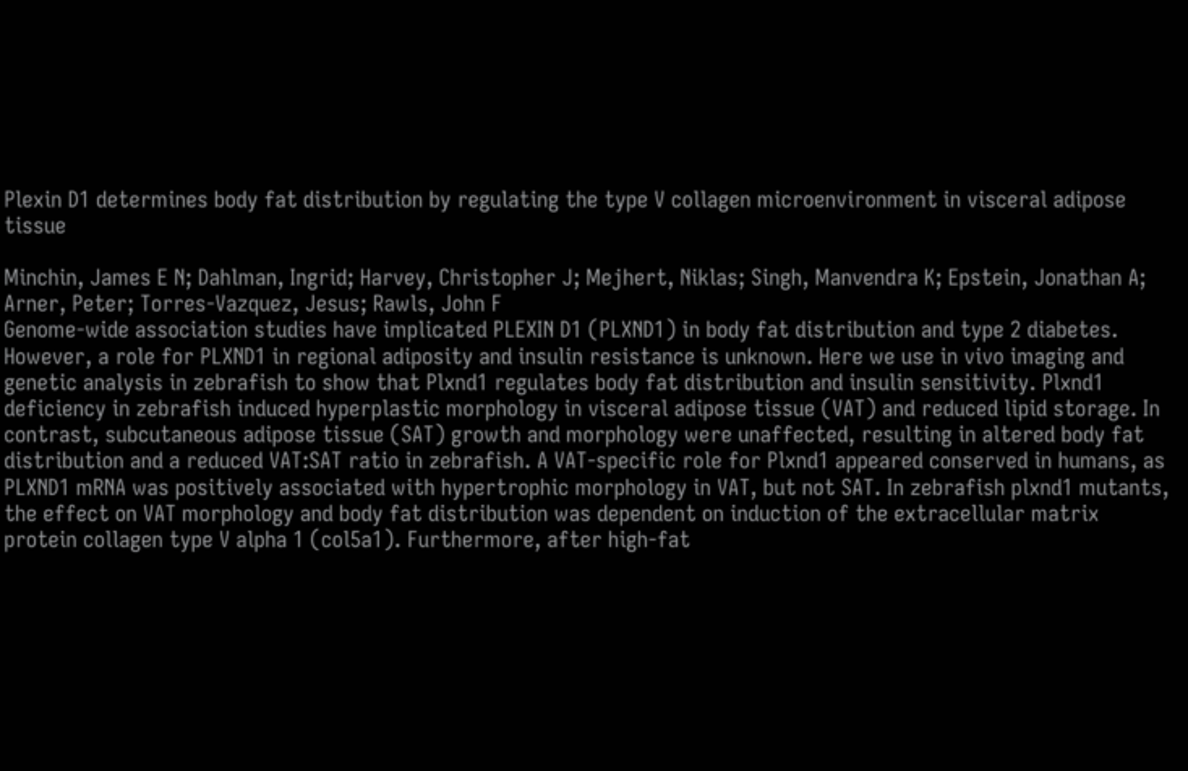Plexin D1 determines body fat distribution by regulating the type V collagen microenvironment in visceral adipose tissue

Minchin, James E N; Dahlman, Ingrid; Harvey, Christopher J; Mejhert, Niklas; Singh, Manvendra K; Epstein, Jonathan A; Arner, Peter; Torres-Vazquez, Jesus; Rawls, John F
Genome-wide association studies have implicated PLEXIN D1 (PLXND1) in body fat distribution and type 2 diabetes. However, a role for PLXND1 in regional adiposity and insulin resistance is unknown. Here we use in vivo imaging and genetic analysis in zebrafish to show that Plxnd1 regulates body fat distribution and insulin sensitivity. Plxnd1 deficiency in zebrafish induced hyperplastic morphology in visceral adipose tissue (VAT) and reduced lipid storage. In contrast, subcutaneous adipose tissue (SAT) growth and morphology were unaffected, resulting in altered body fat distribution and a reduced VAT:SAT ratio in zebrafish. A VAT-specific role for Plxnd1 appeared conserved in humans, as PLXND1 mRNA was positively associated with hypertrophic morphology in VAT, but not SAT. In zebrafish plxnd1 mutants, the effect on VAT morphology and body fat distribution was dependent on induction of the extracellular matrix protein collagen type V alpha 1 (col5a1). Furthermore, after high-fat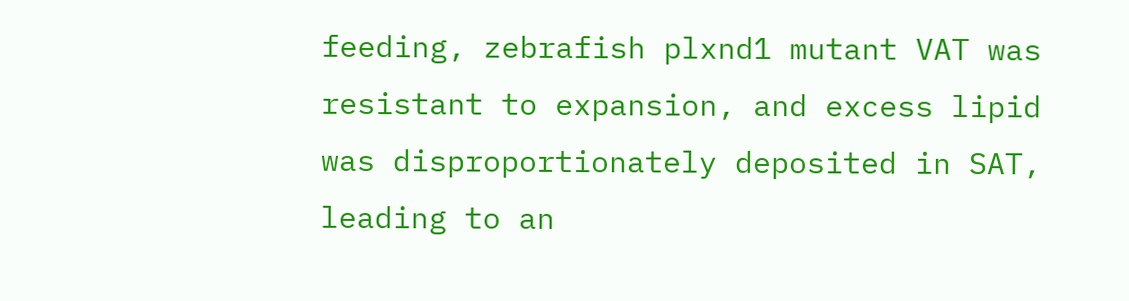feeding, zebrafish plxnd1 mutant VAT was resistant to expansion, and excess lipid was disproportionately deposited in SAT, leading to an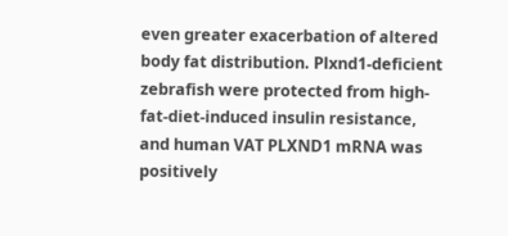even greater exacerbation of altered body fat distribution. Plxnd1-deficient zebrafish were protected from high-fat-diet-induced insulin resistance, and human VAT PLXND1 mRNA was positively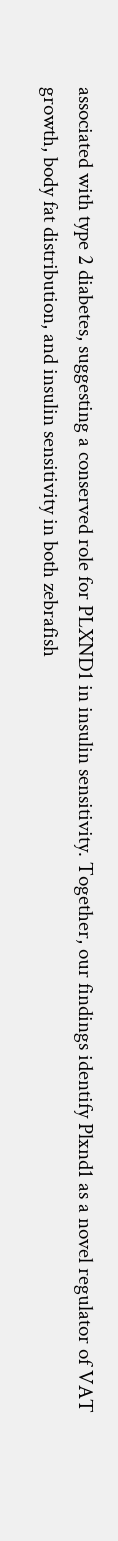associated with type 2 diabetes, suggesting a conserved role for PLXND1 in insulin sensitivity. Together, our findings identify Plxnd1 as a novel regulator of VAT growth, body fat distribution, and insulin sensitivity in both zebrafish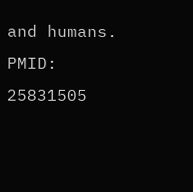and humans.
PMID: 25831505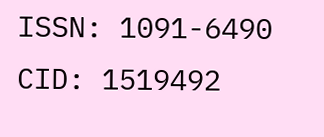ISSN: 1091-6490
CID: 1519492